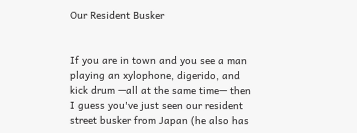Our Resident Busker


If you are in town and you see a man playing an xylophone, digerido, and kick drum —all at the same time— then I guess you've just seen our resident street busker from Japan (he also has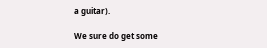a guitar).

We sure do get some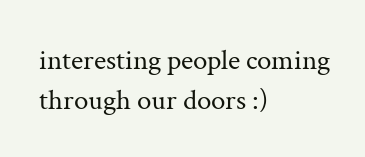interesting people coming through our doors :)